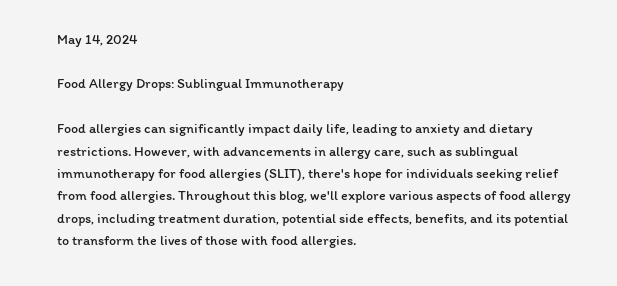May 14, 2024

Food Allergy Drops: Sublingual Immunotherapy

Food allergies can significantly impact daily life, leading to anxiety and dietary restrictions. However, with advancements in allergy care, such as sublingual immunotherapy for food allergies (SLIT), there's hope for individuals seeking relief from food allergies. Throughout this blog, we'll explore various aspects of food allergy drops, including treatment duration, potential side effects, benefits, and its potential to transform the lives of those with food allergies.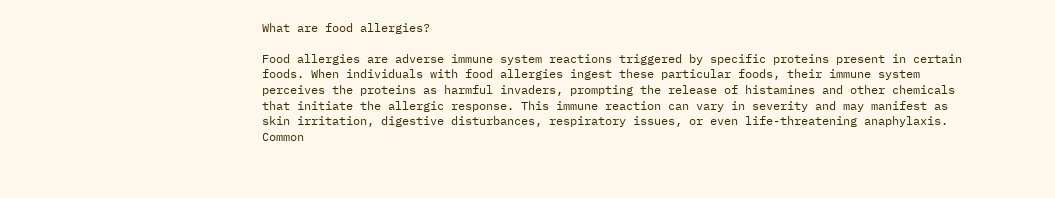What are food allergies?

Food allergies are adverse immune system reactions triggered by specific proteins present in certain foods. When individuals with food allergies ingest these particular foods, their immune system perceives the proteins as harmful invaders, prompting the release of histamines and other chemicals that initiate the allergic response. This immune reaction can vary in severity and may manifest as skin irritation, digestive disturbances, respiratory issues, or even life-threatening anaphylaxis. Common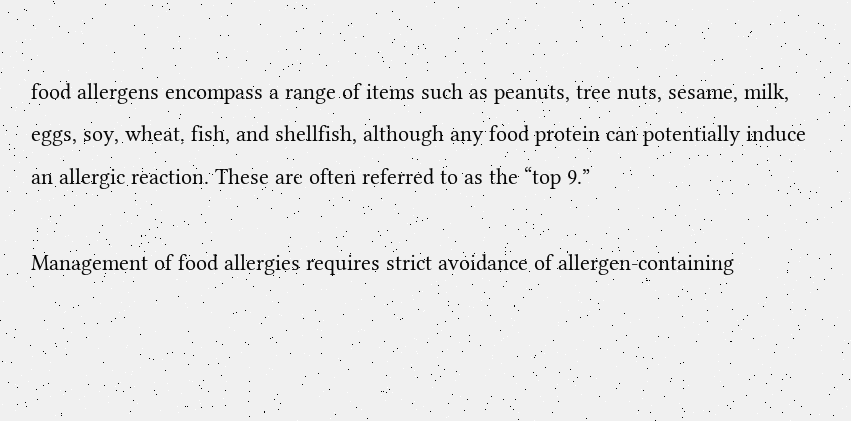food allergens encompass a range of items such as peanuts, tree nuts, sesame, milk, eggs, soy, wheat, fish, and shellfish, although any food protein can potentially induce an allergic reaction. These are often referred to as the “top 9.”

Management of food allergies requires strict avoidance of allergen-containing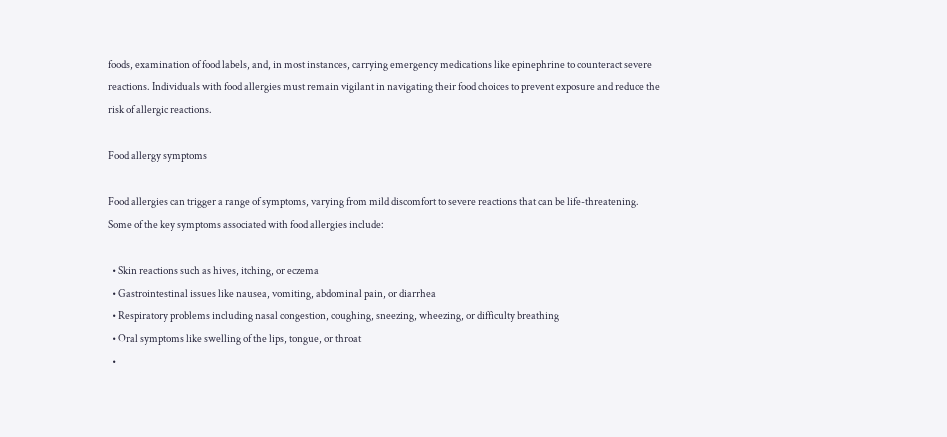foods, examination of food labels, and, in most instances, carrying emergency medications like epinephrine to counteract severe reactions. Individuals with food allergies must remain vigilant in navigating their food choices to prevent exposure and reduce the risk of allergic reactions.

Food allergy symptoms

Food allergies can trigger a range of symptoms, varying from mild discomfort to severe reactions that can be life-threatening. Some of the key symptoms associated with food allergies include:

  • Skin reactions such as hives, itching, or eczema
  • Gastrointestinal issues like nausea, vomiting, abdominal pain, or diarrhea
  • Respiratory problems including nasal congestion, coughing, sneezing, wheezing, or difficulty breathing
  • Oral symptoms like swelling of the lips, tongue, or throat
  •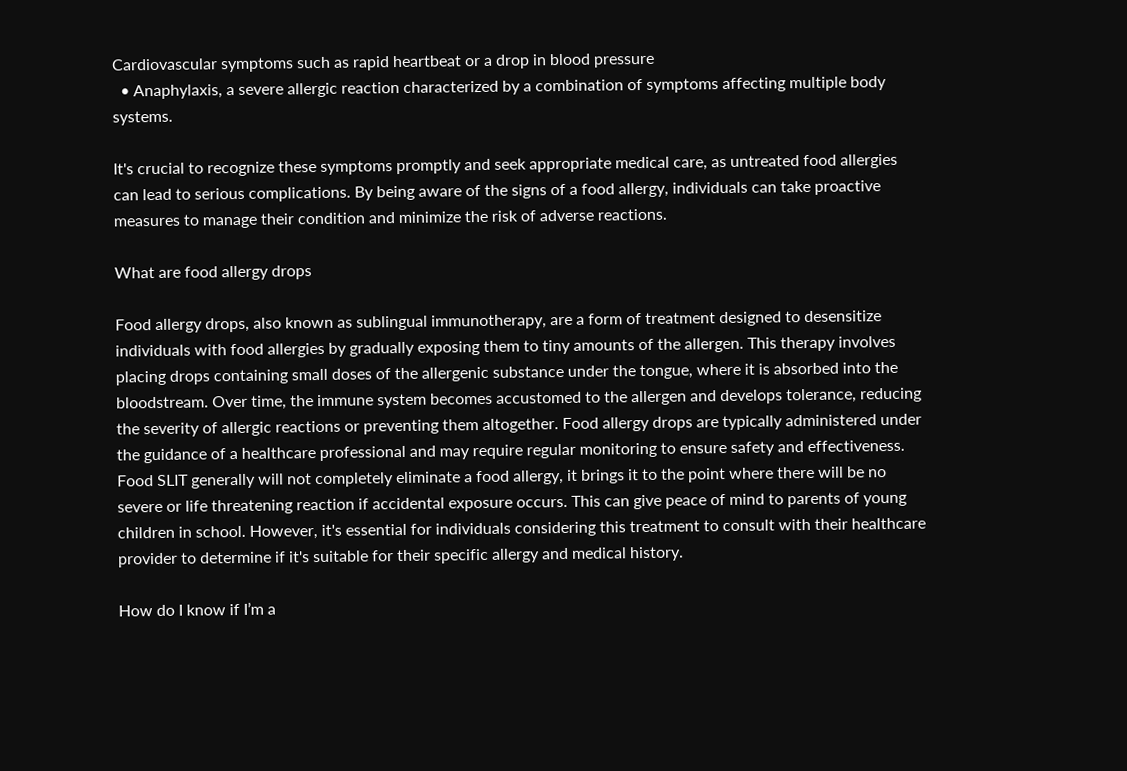Cardiovascular symptoms such as rapid heartbeat or a drop in blood pressure
  • Anaphylaxis, a severe allergic reaction characterized by a combination of symptoms affecting multiple body systems.

It's crucial to recognize these symptoms promptly and seek appropriate medical care, as untreated food allergies can lead to serious complications. By being aware of the signs of a food allergy, individuals can take proactive measures to manage their condition and minimize the risk of adverse reactions.

What are food allergy drops

Food allergy drops, also known as sublingual immunotherapy, are a form of treatment designed to desensitize individuals with food allergies by gradually exposing them to tiny amounts of the allergen. This therapy involves placing drops containing small doses of the allergenic substance under the tongue, where it is absorbed into the bloodstream. Over time, the immune system becomes accustomed to the allergen and develops tolerance, reducing the severity of allergic reactions or preventing them altogether. Food allergy drops are typically administered under the guidance of a healthcare professional and may require regular monitoring to ensure safety and effectiveness. Food SLIT generally will not completely eliminate a food allergy, it brings it to the point where there will be no severe or life threatening reaction if accidental exposure occurs. This can give peace of mind to parents of young children in school. However, it's essential for individuals considering this treatment to consult with their healthcare provider to determine if it's suitable for their specific allergy and medical history.

How do I know if I’m a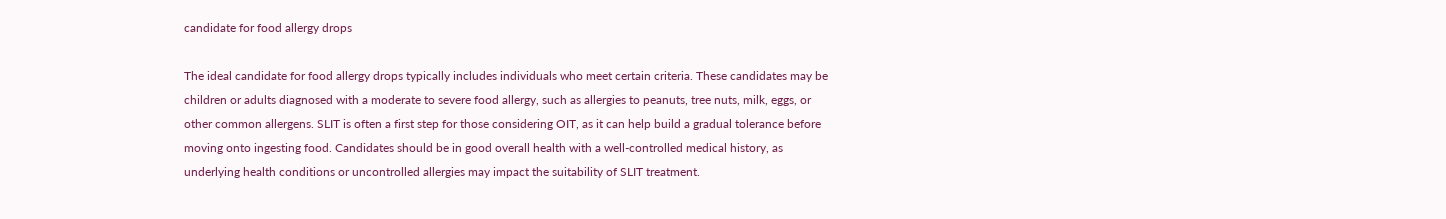candidate for food allergy drops

The ideal candidate for food allergy drops typically includes individuals who meet certain criteria. These candidates may be children or adults diagnosed with a moderate to severe food allergy, such as allergies to peanuts, tree nuts, milk, eggs, or other common allergens. SLIT is often a first step for those considering OIT, as it can help build a gradual tolerance before moving onto ingesting food. Candidates should be in good overall health with a well-controlled medical history, as underlying health conditions or uncontrolled allergies may impact the suitability of SLIT treatment.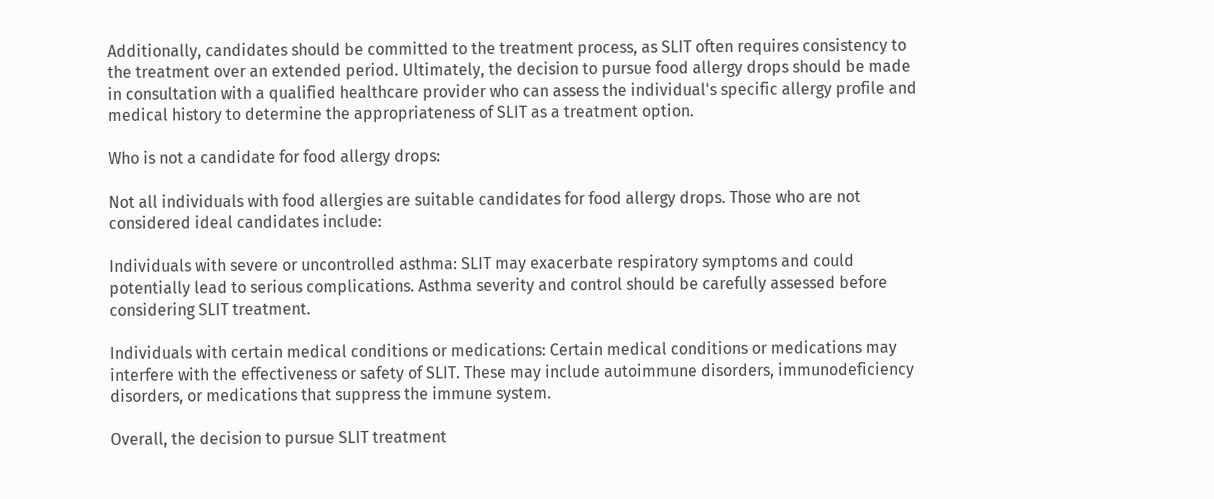Additionally, candidates should be committed to the treatment process, as SLIT often requires consistency to the treatment over an extended period. Ultimately, the decision to pursue food allergy drops should be made in consultation with a qualified healthcare provider who can assess the individual's specific allergy profile and medical history to determine the appropriateness of SLIT as a treatment option.

Who is not a candidate for food allergy drops:

Not all individuals with food allergies are suitable candidates for food allergy drops. Those who are not considered ideal candidates include:

Individuals with severe or uncontrolled asthma: SLIT may exacerbate respiratory symptoms and could potentially lead to serious complications. Asthma severity and control should be carefully assessed before considering SLIT treatment.

Individuals with certain medical conditions or medications: Certain medical conditions or medications may interfere with the effectiveness or safety of SLIT. These may include autoimmune disorders, immunodeficiency disorders, or medications that suppress the immune system.

Overall, the decision to pursue SLIT treatment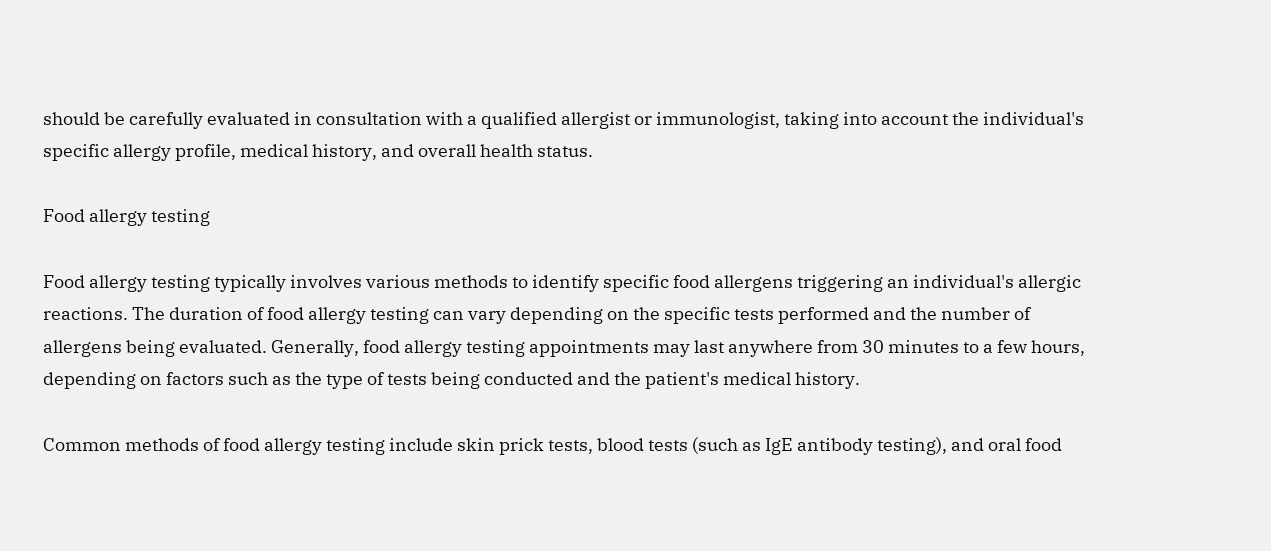should be carefully evaluated in consultation with a qualified allergist or immunologist, taking into account the individual's specific allergy profile, medical history, and overall health status.

Food allergy testing

Food allergy testing typically involves various methods to identify specific food allergens triggering an individual's allergic reactions. The duration of food allergy testing can vary depending on the specific tests performed and the number of allergens being evaluated. Generally, food allergy testing appointments may last anywhere from 30 minutes to a few hours, depending on factors such as the type of tests being conducted and the patient's medical history.

Common methods of food allergy testing include skin prick tests, blood tests (such as IgE antibody testing), and oral food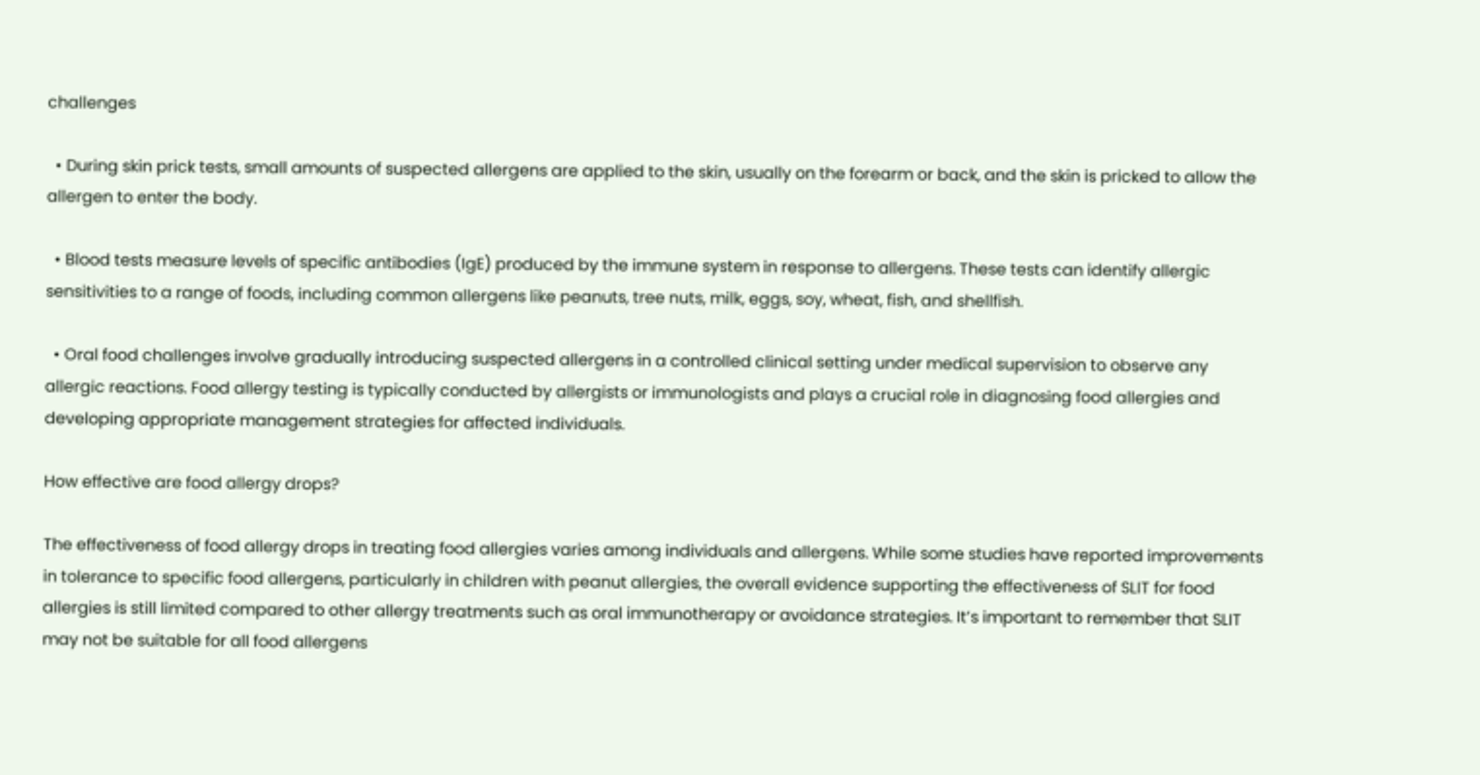challenges

  • During skin prick tests, small amounts of suspected allergens are applied to the skin, usually on the forearm or back, and the skin is pricked to allow the allergen to enter the body.

  • Blood tests measure levels of specific antibodies (IgE) produced by the immune system in response to allergens. These tests can identify allergic sensitivities to a range of foods, including common allergens like peanuts, tree nuts, milk, eggs, soy, wheat, fish, and shellfish.

  • Oral food challenges involve gradually introducing suspected allergens in a controlled clinical setting under medical supervision to observe any allergic reactions. Food allergy testing is typically conducted by allergists or immunologists and plays a crucial role in diagnosing food allergies and developing appropriate management strategies for affected individuals.

How effective are food allergy drops?

The effectiveness of food allergy drops in treating food allergies varies among individuals and allergens. While some studies have reported improvements in tolerance to specific food allergens, particularly in children with peanut allergies, the overall evidence supporting the effectiveness of SLIT for food allergies is still limited compared to other allergy treatments such as oral immunotherapy or avoidance strategies. It’s important to remember that SLIT may not be suitable for all food allergens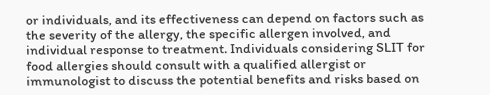or individuals, and its effectiveness can depend on factors such as the severity of the allergy, the specific allergen involved, and individual response to treatment. Individuals considering SLIT for food allergies should consult with a qualified allergist or immunologist to discuss the potential benefits and risks based on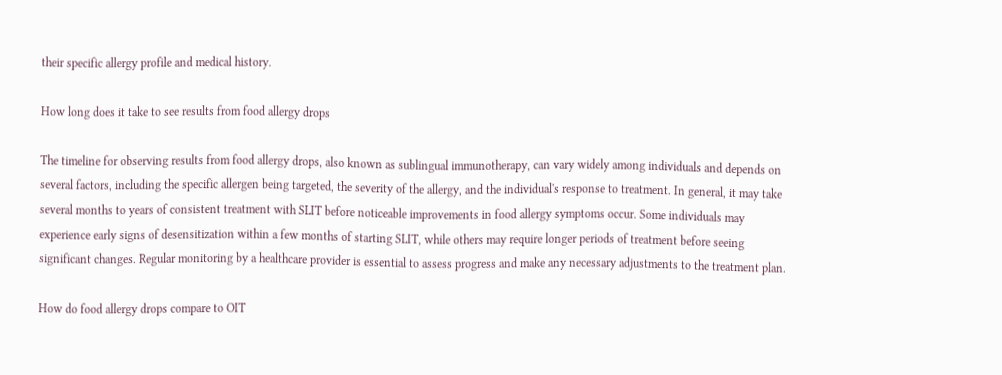their specific allergy profile and medical history.

How long does it take to see results from food allergy drops

The timeline for observing results from food allergy drops, also known as sublingual immunotherapy, can vary widely among individuals and depends on several factors, including the specific allergen being targeted, the severity of the allergy, and the individual's response to treatment. In general, it may take several months to years of consistent treatment with SLIT before noticeable improvements in food allergy symptoms occur. Some individuals may experience early signs of desensitization within a few months of starting SLIT, while others may require longer periods of treatment before seeing significant changes. Regular monitoring by a healthcare provider is essential to assess progress and make any necessary adjustments to the treatment plan.

How do food allergy drops compare to OIT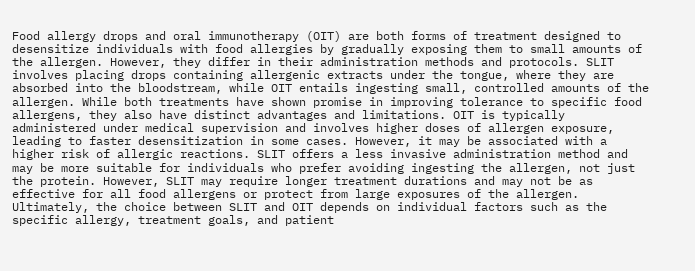Food allergy drops and oral immunotherapy (OIT) are both forms of treatment designed to desensitize individuals with food allergies by gradually exposing them to small amounts of the allergen. However, they differ in their administration methods and protocols. SLIT involves placing drops containing allergenic extracts under the tongue, where they are absorbed into the bloodstream, while OIT entails ingesting small, controlled amounts of the allergen. While both treatments have shown promise in improving tolerance to specific food allergens, they also have distinct advantages and limitations. OIT is typically administered under medical supervision and involves higher doses of allergen exposure, leading to faster desensitization in some cases. However, it may be associated with a higher risk of allergic reactions. SLIT offers a less invasive administration method and may be more suitable for individuals who prefer avoiding ingesting the allergen, not just the protein. However, SLIT may require longer treatment durations and may not be as effective for all food allergens or protect from large exposures of the allergen. Ultimately, the choice between SLIT and OIT depends on individual factors such as the specific allergy, treatment goals, and patient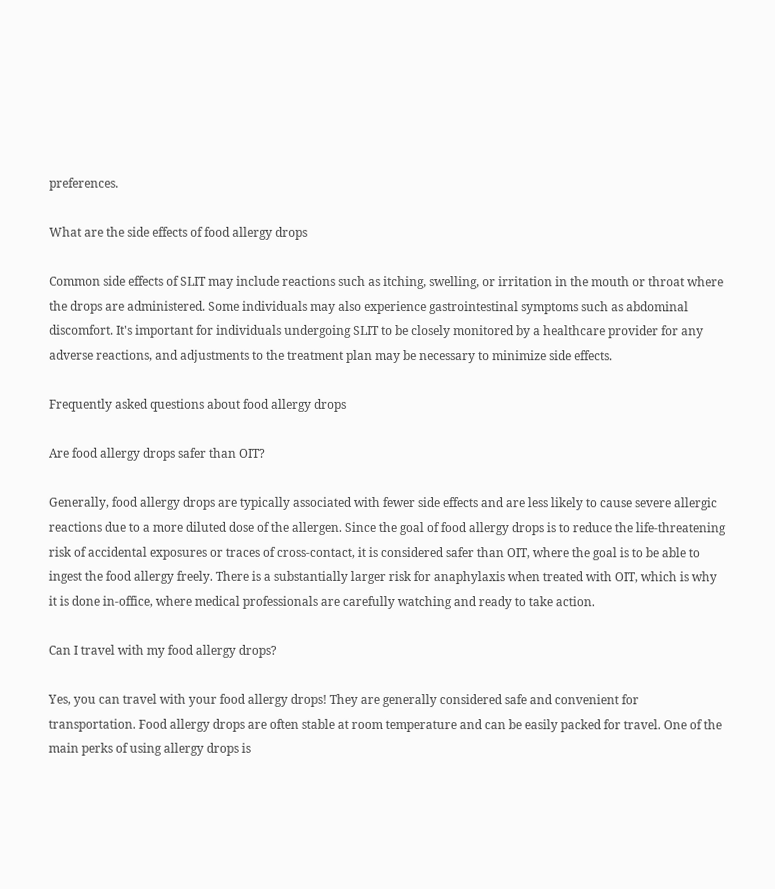preferences.

What are the side effects of food allergy drops

Common side effects of SLIT may include reactions such as itching, swelling, or irritation in the mouth or throat where the drops are administered. Some individuals may also experience gastrointestinal symptoms such as abdominal discomfort. It's important for individuals undergoing SLIT to be closely monitored by a healthcare provider for any adverse reactions, and adjustments to the treatment plan may be necessary to minimize side effects.

Frequently asked questions about food allergy drops

Are food allergy drops safer than OIT?

Generally, food allergy drops are typically associated with fewer side effects and are less likely to cause severe allergic reactions due to a more diluted dose of the allergen. Since the goal of food allergy drops is to reduce the life-threatening risk of accidental exposures or traces of cross-contact, it is considered safer than OIT, where the goal is to be able to ingest the food allergy freely. There is a substantially larger risk for anaphylaxis when treated with OIT, which is why it is done in-office, where medical professionals are carefully watching and ready to take action.

Can I travel with my food allergy drops?

Yes, you can travel with your food allergy drops! They are generally considered safe and convenient for transportation. Food allergy drops are often stable at room temperature and can be easily packed for travel. One of the main perks of using allergy drops is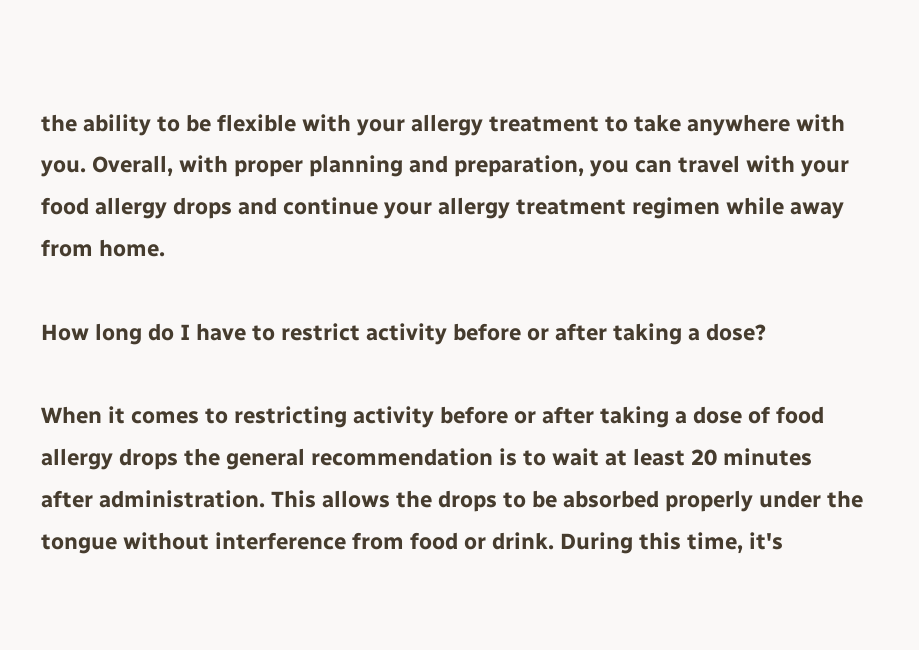the ability to be flexible with your allergy treatment to take anywhere with you. Overall, with proper planning and preparation, you can travel with your food allergy drops and continue your allergy treatment regimen while away from home.

How long do I have to restrict activity before or after taking a dose?

When it comes to restricting activity before or after taking a dose of food allergy drops the general recommendation is to wait at least 20 minutes after administration. This allows the drops to be absorbed properly under the tongue without interference from food or drink. During this time, it's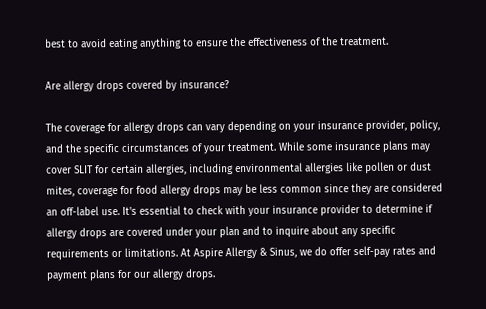best to avoid eating anything to ensure the effectiveness of the treatment.

Are allergy drops covered by insurance?

The coverage for allergy drops can vary depending on your insurance provider, policy, and the specific circumstances of your treatment. While some insurance plans may cover SLIT for certain allergies, including environmental allergies like pollen or dust mites, coverage for food allergy drops may be less common since they are considered an off-label use. It's essential to check with your insurance provider to determine if allergy drops are covered under your plan and to inquire about any specific requirements or limitations. At Aspire Allergy & Sinus, we do offer self-pay rates and payment plans for our allergy drops.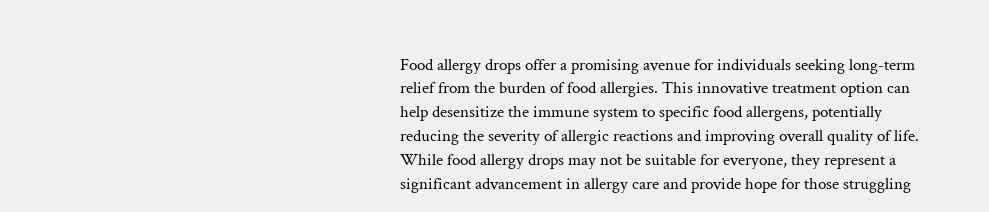Food allergy drops offer a promising avenue for individuals seeking long-term relief from the burden of food allergies. This innovative treatment option can help desensitize the immune system to specific food allergens, potentially reducing the severity of allergic reactions and improving overall quality of life. While food allergy drops may not be suitable for everyone, they represent a significant advancement in allergy care and provide hope for those struggling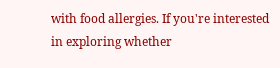with food allergies. If you're interested in exploring whether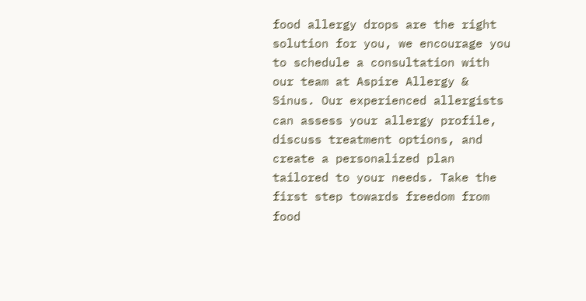food allergy drops are the right solution for you, we encourage you to schedule a consultation with our team at Aspire Allergy & Sinus. Our experienced allergists can assess your allergy profile, discuss treatment options, and create a personalized plan tailored to your needs. Take the first step towards freedom from food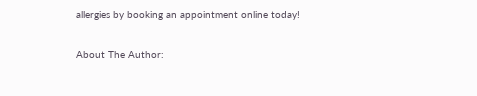allergies by booking an appointment online today!

About The Author: